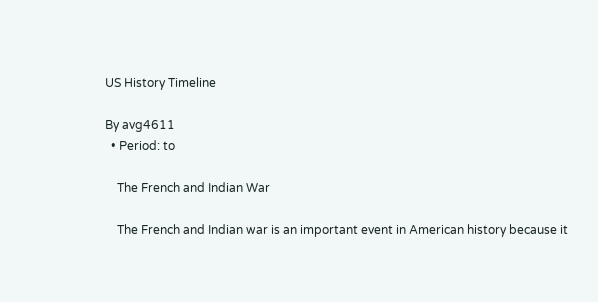US History Timeline

By avg4611
  • Period: to

    The French and Indian War

    The French and Indian war is an important event in American history because it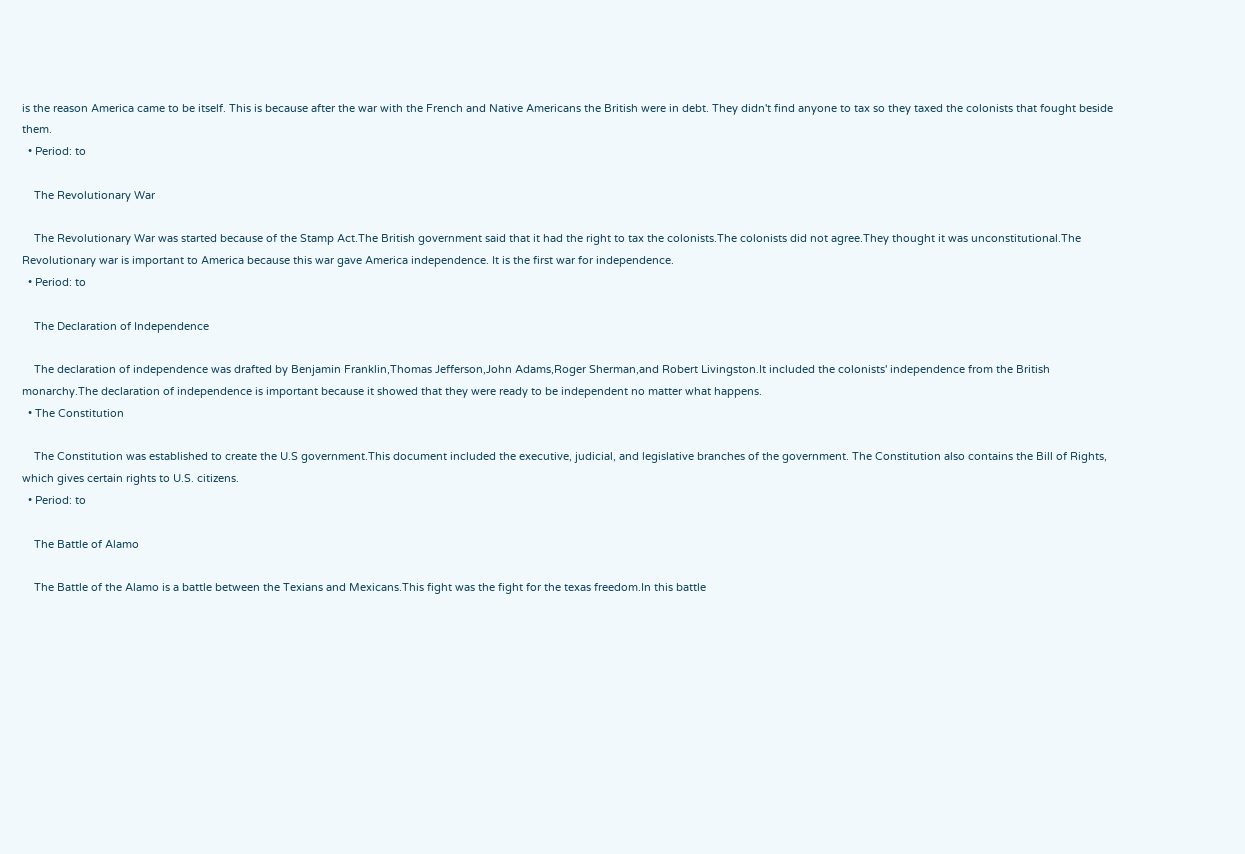is the reason America came to be itself. This is because after the war with the French and Native Americans the British were in debt. They didn't find anyone to tax so they taxed the colonists that fought beside them.
  • Period: to

    The Revolutionary War

    The Revolutionary War was started because of the Stamp Act.The British government said that it had the right to tax the colonists.The colonists did not agree.They thought it was unconstitutional.The Revolutionary war is important to America because this war gave America independence. It is the first war for independence.
  • Period: to

    The Declaration of Independence

    The declaration of independence was drafted by Benjamin Franklin,Thomas Jefferson,John Adams,Roger Sherman,and Robert Livingston.It included the colonists' independence from the British monarchy.The declaration of independence is important because it showed that they were ready to be independent no matter what happens.
  • The Constitution

    The Constitution was established to create the U.S government.This document included the executive, judicial, and legislative branches of the government. The Constitution also contains the Bill of Rights, which gives certain rights to U.S. citizens.
  • Period: to

    The Battle of Alamo

    The Battle of the Alamo is a battle between the Texians and Mexicans.This fight was the fight for the texas freedom.In this battle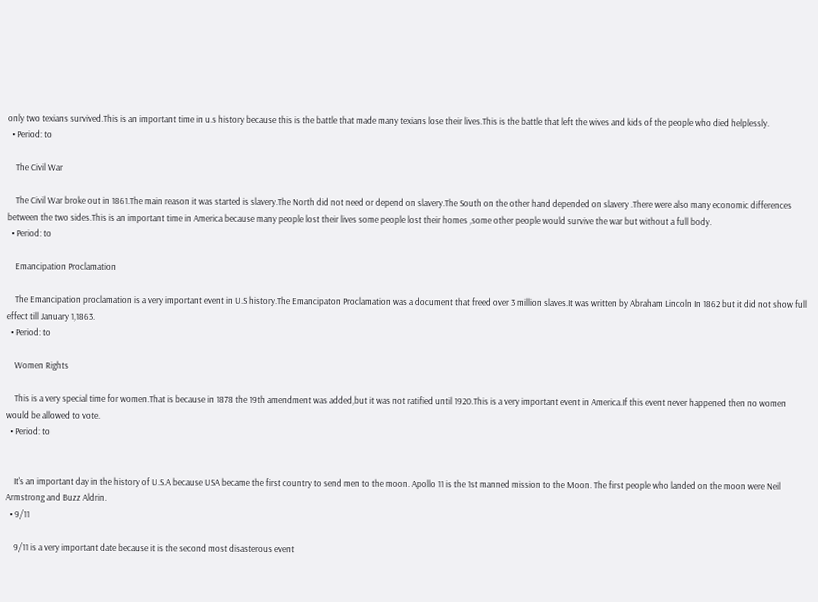only two texians survived.This is an important time in u.s history because this is the battle that made many texians lose their lives.This is the battle that left the wives and kids of the people who died helplessly.
  • Period: to

    The Civil War

    The Civil War broke out in 1861.The main reason it was started is slavery.The North did not need or depend on slavery.The South on the other hand depended on slavery .There were also many economic differences between the two sides.This is an important time in America because many people lost their lives some people lost their homes ,some other people would survive the war but without a full body.
  • Period: to

    Emancipation Proclamation

    The Emancipation proclamation is a very important event in U.S history.The Emancipaton Proclamation was a document that freed over 3 million slaves.It was written by Abraham Lincoln In 1862 but it did not show full effect till January 1,1863.
  • Period: to

    Women Rights

    This is a very special time for women.That is because in 1878 the 19th amendment was added,but it was not ratified until 1920.This is a very important event in America.If this event never happened then no women would be allowed to vote.
  • Period: to


    It's an important day in the history of U.S.A because USA became the first country to send men to the moon. Apollo 11 is the 1st manned mission to the Moon. The first people who landed on the moon were Neil Armstrong and Buzz Aldrin.
  • 9/11

    9/11 is a very important date because it is the second most disasterous event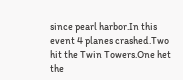since pearl harbor.In this event 4 planes crashed.Two hit the Twin Towers.One het the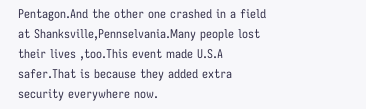Pentagon.And the other one crashed in a field at Shanksville,Pennselvania.Many people lost their lives ,too.This event made U.S.A safer.That is because they added extra security everywhere now.